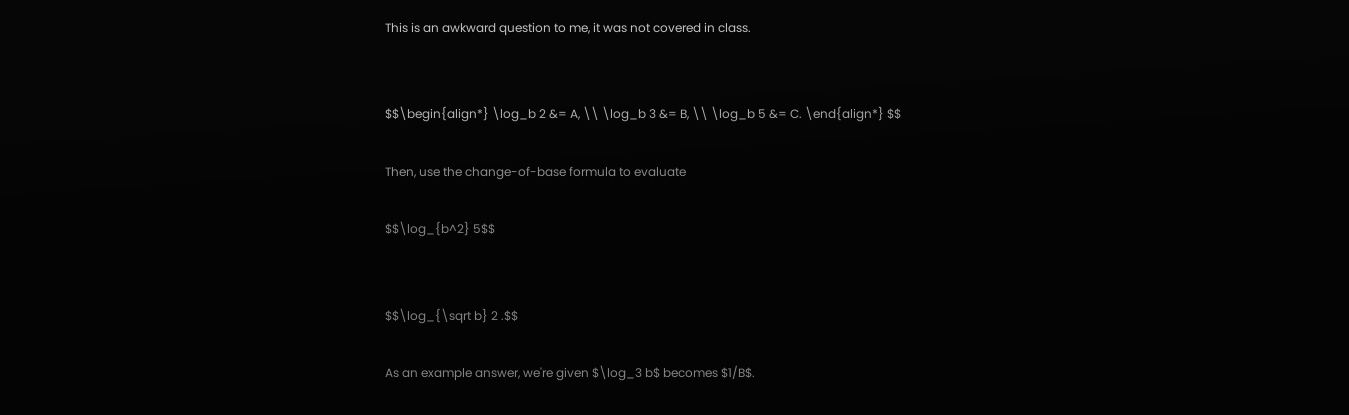This is an awkward question to me, it was not covered in class.


$$\begin{align*} \log_b 2 &= A, \\ \log_b 3 &= B, \\ \log_b 5 &= C. \end{align*} $$

Then, use the change-of-base formula to evaluate

$$\log_{b^2} 5$$


$$\log_{\sqrt b} 2 .$$

As an example answer, we're given $\log_3 b$ becomes $1/B$.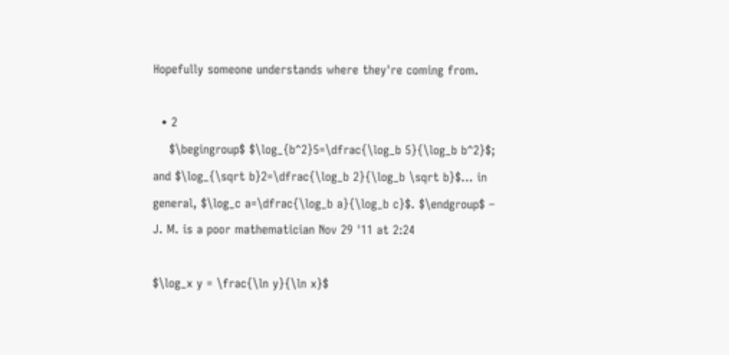Hopefully someone understands where they're coming from.

  • 2
    $\begingroup$ $\log_{b^2}5=\dfrac{\log_b 5}{\log_b b^2}$; and $\log_{\sqrt b}2=\dfrac{\log_b 2}{\log_b \sqrt b}$... in general, $\log_c a=\dfrac{\log_b a}{\log_b c}$. $\endgroup$ – J. M. is a poor mathematician Nov 29 '11 at 2:24

$\log_x y = \frac{\ln y}{\ln x}$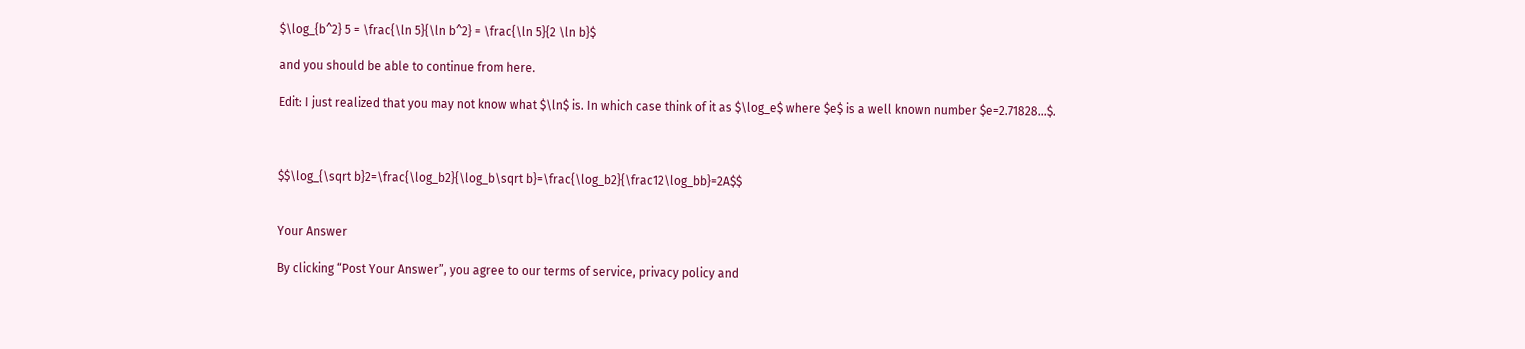$\log_{b^2} 5 = \frac{\ln 5}{\ln b^2} = \frac{\ln 5}{2 \ln b}$

and you should be able to continue from here.

Edit: I just realized that you may not know what $\ln$ is. In which case think of it as $\log_e$ where $e$ is a well known number $e=2.71828...$.



$$\log_{\sqrt b}2=\frac{\log_b2}{\log_b\sqrt b}=\frac{\log_b2}{\frac12\log_bb}=2A$$


Your Answer

By clicking “Post Your Answer”, you agree to our terms of service, privacy policy and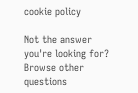cookie policy

Not the answer you're looking for? Browse other questions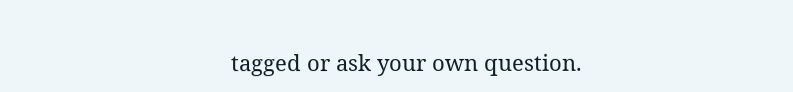tagged or ask your own question.